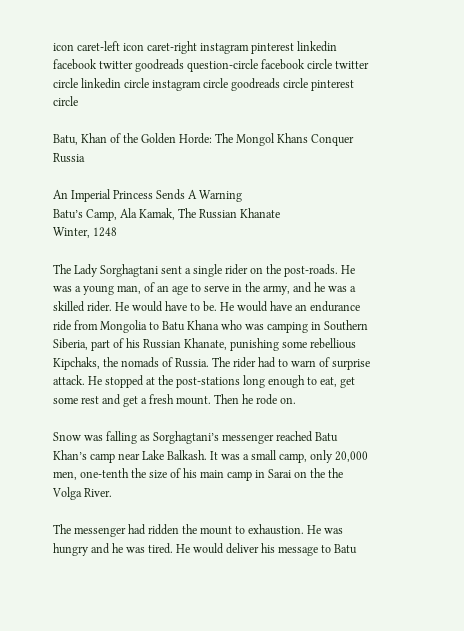icon caret-left icon caret-right instagram pinterest linkedin facebook twitter goodreads question-circle facebook circle twitter circle linkedin circle instagram circle goodreads circle pinterest circle

Batu, Khan of the Golden Horde: The Mongol Khans Conquer Russia

An Imperial Princess Sends A Warning
Batu’s Camp, Ala Kamak, The Russian Khanate
Winter, 1248

The Lady Sorghagtani sent a single rider on the post-roads. He was a young man, of an age to serve in the army, and he was a skilled rider. He would have to be. He would have an endurance ride from Mongolia to Batu Khana who was camping in Southern Siberia, part of his Russian Khanate, punishing some rebellious Kipchaks, the nomads of Russia. The rider had to warn of surprise attack. He stopped at the post-stations long enough to eat, get some rest and get a fresh mount. Then he rode on.

Snow was falling as Sorghagtani’s messenger reached Batu Khan’s camp near Lake Balkash. It was a small camp, only 20,000 men, one-tenth the size of his main camp in Sarai on the the Volga River.

The messenger had ridden the mount to exhaustion. He was hungry and he was tired. He would deliver his message to Batu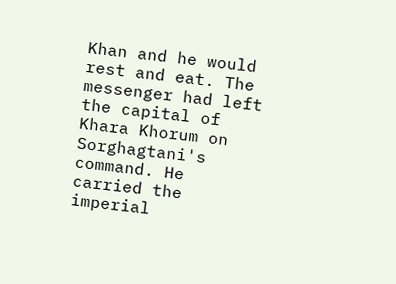Khan and he would rest and eat. The messenger had left the capital of Khara Khorum on Sorghagtani's command. He carried the imperial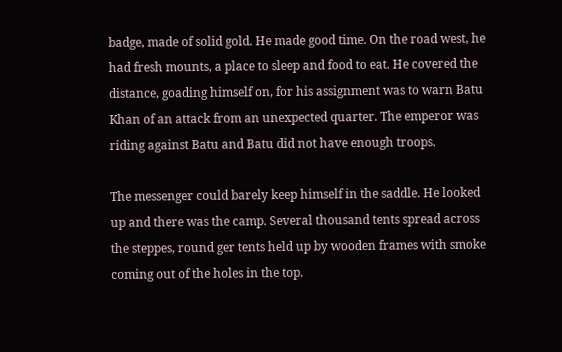badge, made of solid gold. He made good time. On the road west, he had fresh mounts, a place to sleep and food to eat. He covered the distance, goading himself on, for his assignment was to warn Batu Khan of an attack from an unexpected quarter. The emperor was riding against Batu and Batu did not have enough troops.

The messenger could barely keep himself in the saddle. He looked up and there was the camp. Several thousand tents spread across the steppes, round ger tents held up by wooden frames with smoke coming out of the holes in the top.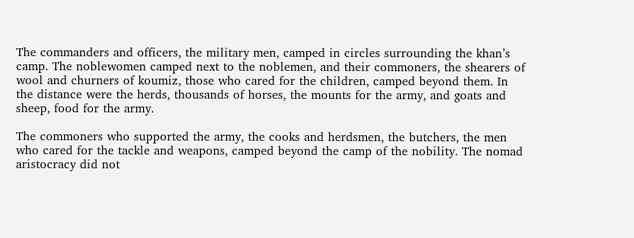The commanders and officers, the military men, camped in circles surrounding the khan’s camp. The noblewomen camped next to the noblemen, and their commoners, the shearers of wool and churners of koumiz, those who cared for the children, camped beyond them. In the distance were the herds, thousands of horses, the mounts for the army, and goats and sheep, food for the army.

The commoners who supported the army, the cooks and herdsmen, the butchers, the men who cared for the tackle and weapons, camped beyond the camp of the nobility. The nomad aristocracy did not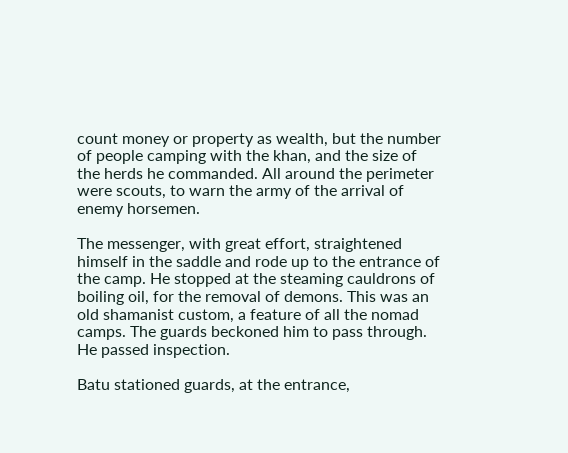count money or property as wealth, but the number of people camping with the khan, and the size of the herds he commanded. All around the perimeter were scouts, to warn the army of the arrival of enemy horsemen.

The messenger, with great effort, straightened himself in the saddle and rode up to the entrance of the camp. He stopped at the steaming cauldrons of boiling oil, for the removal of demons. This was an old shamanist custom, a feature of all the nomad camps. The guards beckoned him to pass through. He passed inspection.

Batu stationed guards, at the entrance,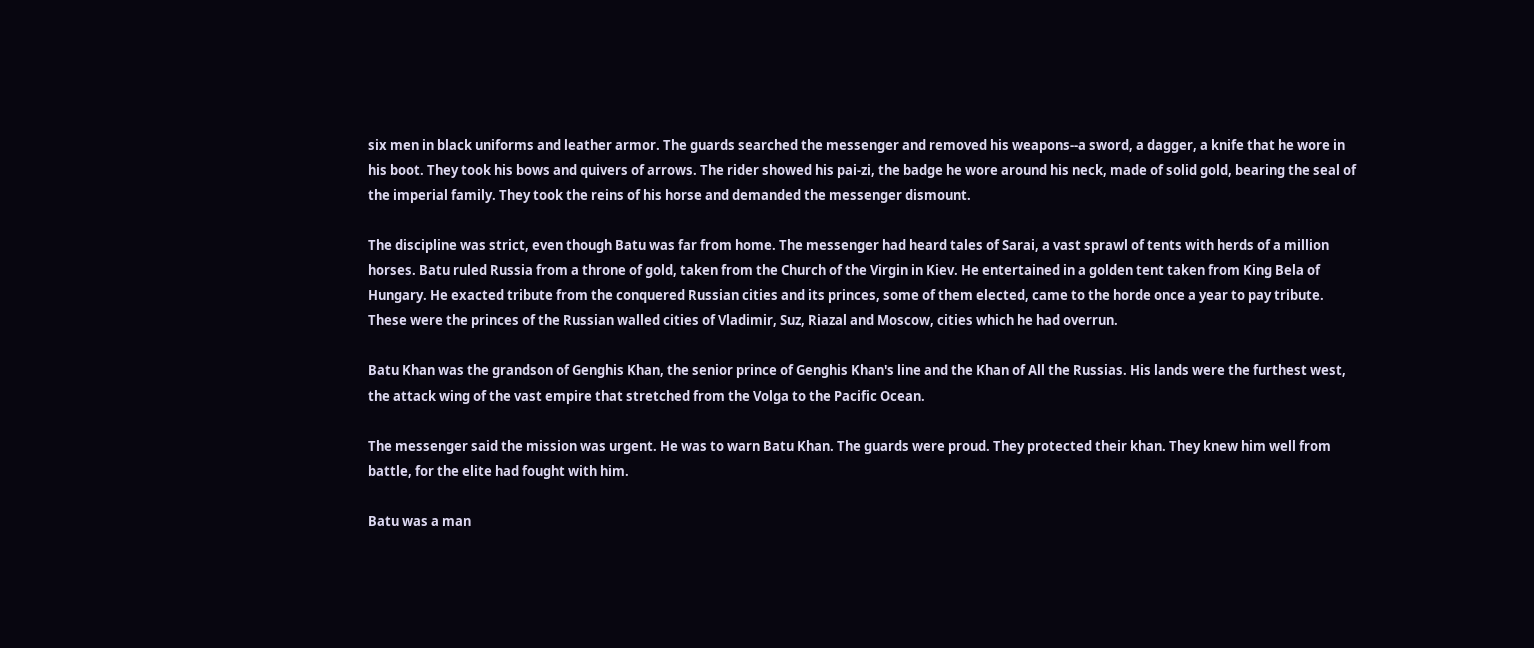six men in black uniforms and leather armor. The guards searched the messenger and removed his weapons--a sword, a dagger, a knife that he wore in his boot. They took his bows and quivers of arrows. The rider showed his pai-zi, the badge he wore around his neck, made of solid gold, bearing the seal of the imperial family. They took the reins of his horse and demanded the messenger dismount.

The discipline was strict, even though Batu was far from home. The messenger had heard tales of Sarai, a vast sprawl of tents with herds of a million horses. Batu ruled Russia from a throne of gold, taken from the Church of the Virgin in Kiev. He entertained in a golden tent taken from King Bela of Hungary. He exacted tribute from the conquered Russian cities and its princes, some of them elected, came to the horde once a year to pay tribute. These were the princes of the Russian walled cities of Vladimir, Suz, Riazal and Moscow, cities which he had overrun.

Batu Khan was the grandson of Genghis Khan, the senior prince of Genghis Khan's line and the Khan of All the Russias. His lands were the furthest west, the attack wing of the vast empire that stretched from the Volga to the Pacific Ocean.

The messenger said the mission was urgent. He was to warn Batu Khan. The guards were proud. They protected their khan. They knew him well from battle, for the elite had fought with him.

Batu was a man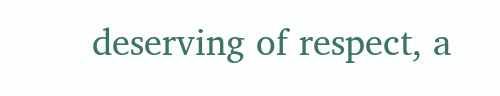deserving of respect, a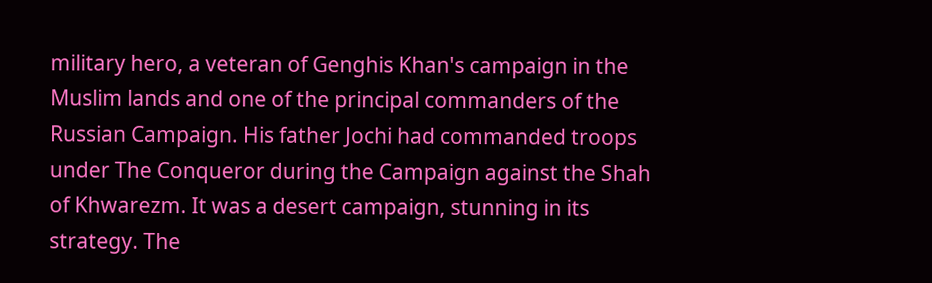military hero, a veteran of Genghis Khan's campaign in the Muslim lands and one of the principal commanders of the Russian Campaign. His father Jochi had commanded troops under The Conqueror during the Campaign against the Shah of Khwarezm. It was a desert campaign, stunning in its strategy. The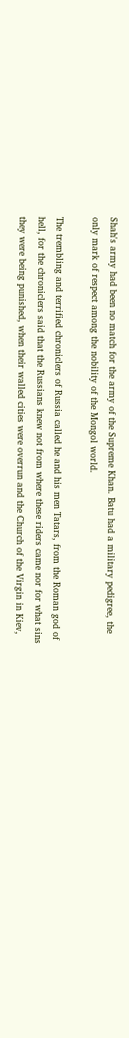Shah's army had been no match for the army of the Supreme Khan. Batu had a military pedigree, the only mark of respect among the nobility of the Mongol world.

The trembling and terrified chroniclers of Russia called he and his men Tatars, from the Roman god of hell, for the chroniclers said that the Russians knew not from where these riders came nor for what sins they were being punished, when their walled cities were overrun and the Church of the Virgin in Kiev,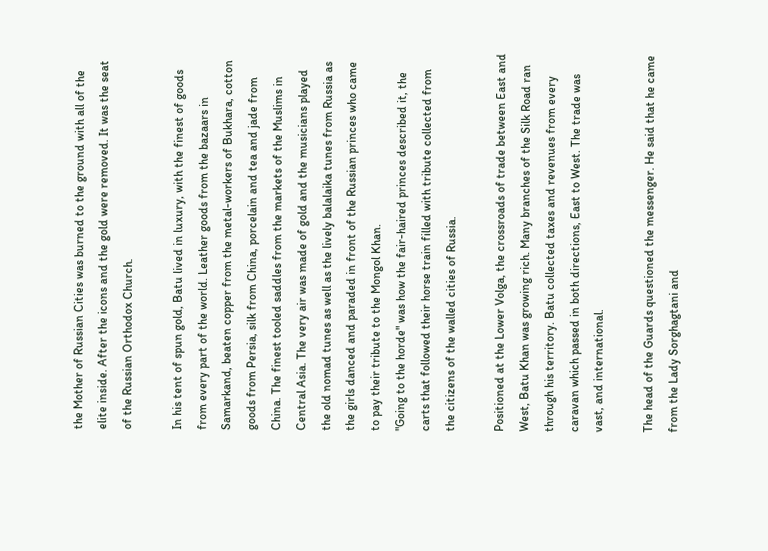the Mother of Russian Cities was burned to the ground with all of the elite inside. After the icons and the gold were removed. It was the seat of the Russian Orthodox Church.

In his tent of spun gold, Batu lived in luxury, with the finest of goods from every part of the world. Leather goods from the bazaars in Samarkand, beaten copper from the metal-workers of Bukhara, cotton goods from Persia, silk from China, porcelain and tea and jade from China. The finest tooled saddles from the markets of the Muslims in Central Asia. The very air was made of gold and the musicians played the old nomad tunes as well as the lively balalaika tunes from Russia as the girls danced and paraded in front of the Russian princes who came to pay their tribute to the Mongol Khan.
"Going to the horde" was how the fair-haired princes described it, the carts that followed their horse train filled with tribute collected from the citizens of the walled cities of Russia.

Positioned at the Lower Volga, the crossroads of trade between East and West, Batu Khan was growing rich. Many branches of the Silk Road ran through his territory. Batu collected taxes and revenues from every caravan which passed in both directions, East to West. The trade was vast, and international.

The head of the Guards questioned the messenger. He said that he came from the Lady Sorghagtani and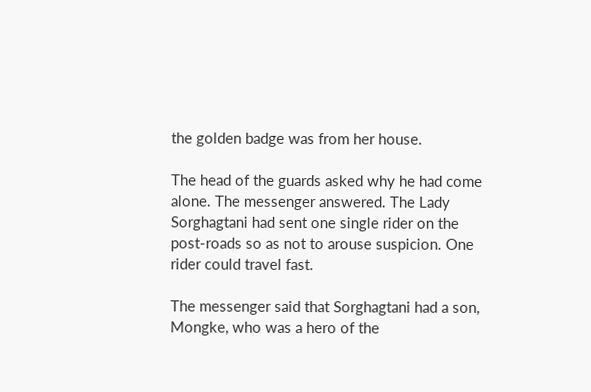the golden badge was from her house.

The head of the guards asked why he had come alone. The messenger answered. The Lady Sorghagtani had sent one single rider on the post-roads so as not to arouse suspicion. One rider could travel fast.

The messenger said that Sorghagtani had a son, Mongke, who was a hero of the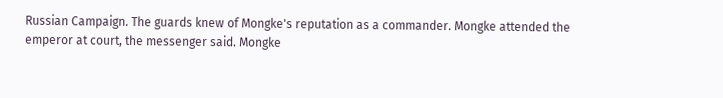Russian Campaign. The guards knew of Mongke's reputation as a commander. Mongke attended the emperor at court, the messenger said. Mongke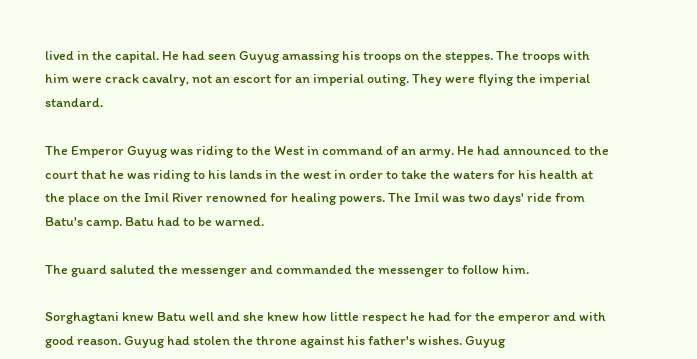lived in the capital. He had seen Guyug amassing his troops on the steppes. The troops with him were crack cavalry, not an escort for an imperial outing. They were flying the imperial standard.

The Emperor Guyug was riding to the West in command of an army. He had announced to the court that he was riding to his lands in the west in order to take the waters for his health at the place on the Imil River renowned for healing powers. The Imil was two days' ride from Batu's camp. Batu had to be warned.

The guard saluted the messenger and commanded the messenger to follow him.

Sorghagtani knew Batu well and she knew how little respect he had for the emperor and with good reason. Guyug had stolen the throne against his father's wishes. Guyug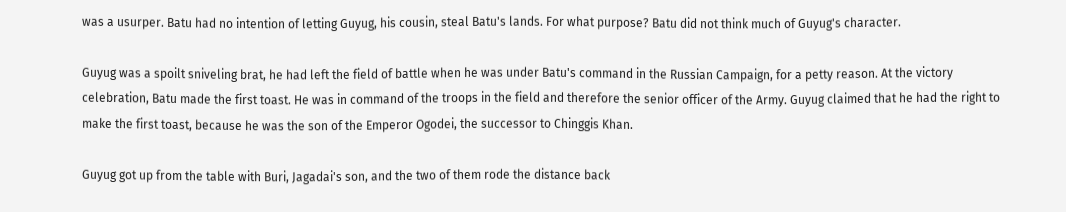was a usurper. Batu had no intention of letting Guyug, his cousin, steal Batu's lands. For what purpose? Batu did not think much of Guyug's character.

Guyug was a spoilt sniveling brat, he had left the field of battle when he was under Batu's command in the Russian Campaign, for a petty reason. At the victory celebration, Batu made the first toast. He was in command of the troops in the field and therefore the senior officer of the Army. Guyug claimed that he had the right to make the first toast, because he was the son of the Emperor Ogodei, the successor to Chinggis Khan.

Guyug got up from the table with Buri, Jagadai's son, and the two of them rode the distance back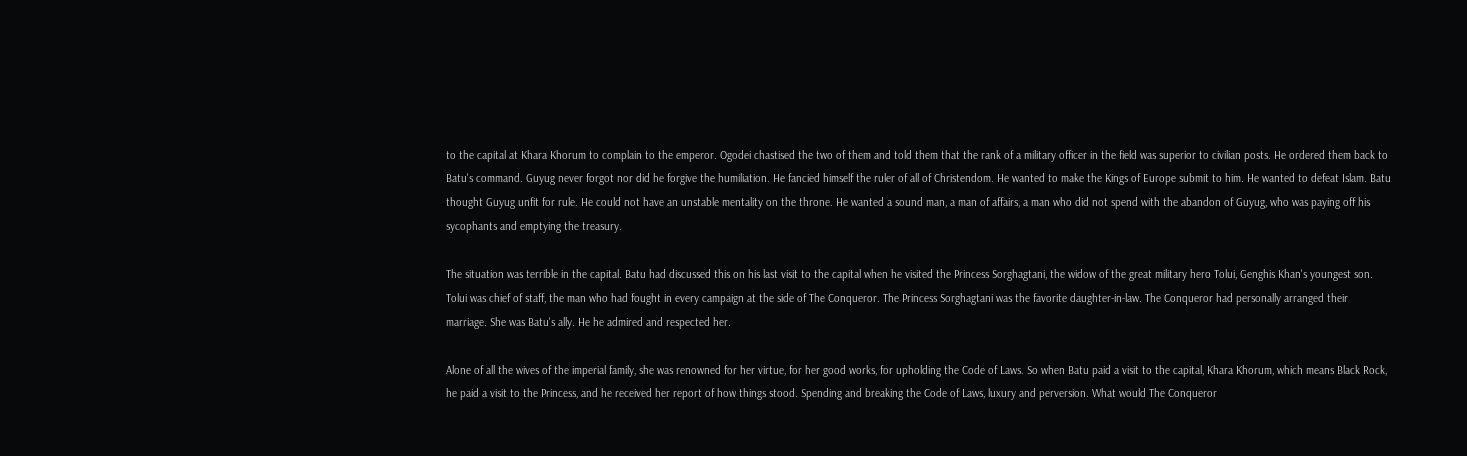to the capital at Khara Khorum to complain to the emperor. Ogodei chastised the two of them and told them that the rank of a military officer in the field was superior to civilian posts. He ordered them back to Batu's command. Guyug never forgot nor did he forgive the humiliation. He fancied himself the ruler of all of Christendom. He wanted to make the Kings of Europe submit to him. He wanted to defeat Islam. Batu thought Guyug unfit for rule. He could not have an unstable mentality on the throne. He wanted a sound man, a man of affairs, a man who did not spend with the abandon of Guyug, who was paying off his sycophants and emptying the treasury.

The situation was terrible in the capital. Batu had discussed this on his last visit to the capital when he visited the Princess Sorghagtani, the widow of the great military hero Tolui, Genghis Khan's youngest son. Tolui was chief of staff, the man who had fought in every campaign at the side of The Conqueror. The Princess Sorghagtani was the favorite daughter-in-law. The Conqueror had personally arranged their marriage. She was Batu's ally. He he admired and respected her.

Alone of all the wives of the imperial family, she was renowned for her virtue, for her good works, for upholding the Code of Laws. So when Batu paid a visit to the capital, Khara Khorum, which means Black Rock, he paid a visit to the Princess, and he received her report of how things stood. Spending and breaking the Code of Laws, luxury and perversion. What would The Conqueror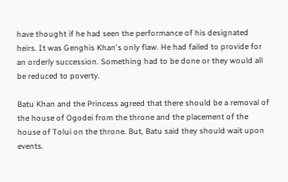have thought if he had seen the performance of his designated heirs. It was Genghis Khan's only flaw. He had failed to provide for an orderly succession. Something had to be done or they would all be reduced to poverty.

Batu Khan and the Princess agreed that there should be a removal of the house of Ogodei from the throne and the placement of the house of Tolui on the throne. But, Batu said they should wait upon events.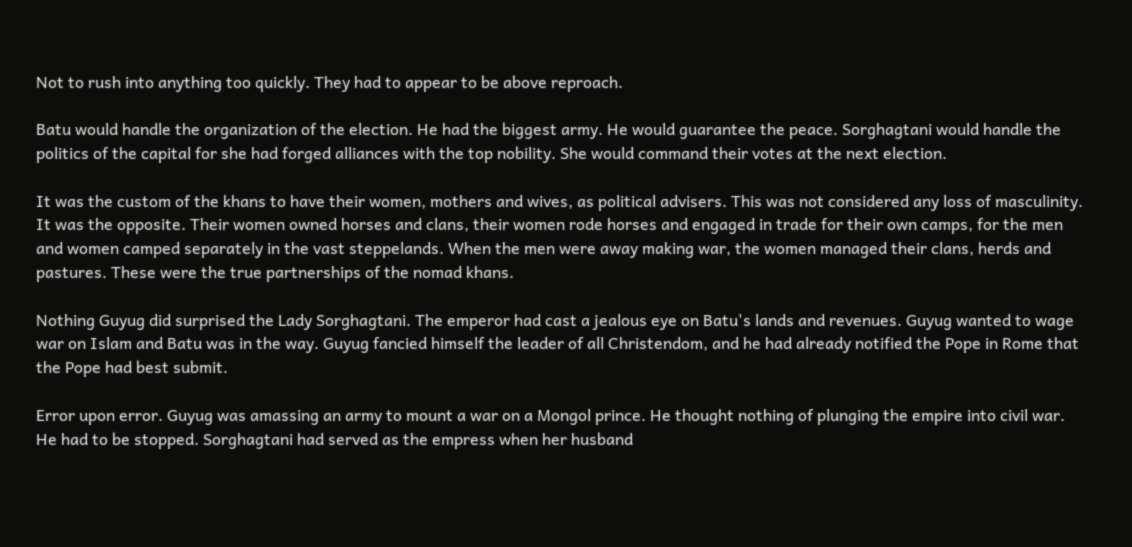Not to rush into anything too quickly. They had to appear to be above reproach.

Batu would handle the organization of the election. He had the biggest army. He would guarantee the peace. Sorghagtani would handle the politics of the capital for she had forged alliances with the top nobility. She would command their votes at the next election.

It was the custom of the khans to have their women, mothers and wives, as political advisers. This was not considered any loss of masculinity. It was the opposite. Their women owned horses and clans, their women rode horses and engaged in trade for their own camps, for the men and women camped separately in the vast steppelands. When the men were away making war, the women managed their clans, herds and pastures. These were the true partnerships of the nomad khans.

Nothing Guyug did surprised the Lady Sorghagtani. The emperor had cast a jealous eye on Batu's lands and revenues. Guyug wanted to wage war on Islam and Batu was in the way. Guyug fancied himself the leader of all Christendom, and he had already notified the Pope in Rome that the Pope had best submit.

Error upon error. Guyug was amassing an army to mount a war on a Mongol prince. He thought nothing of plunging the empire into civil war. He had to be stopped. Sorghagtani had served as the empress when her husband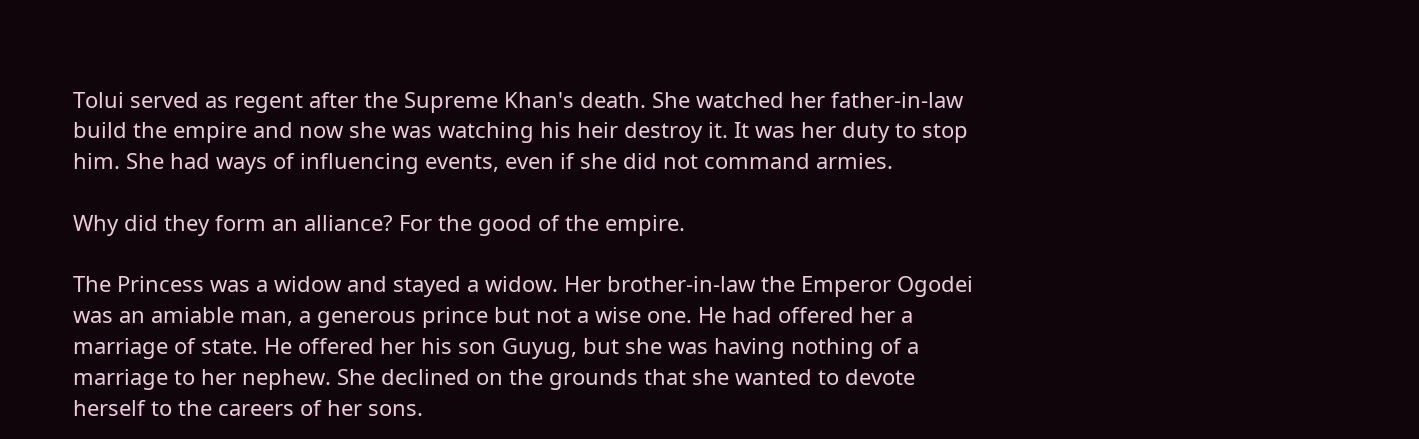Tolui served as regent after the Supreme Khan's death. She watched her father-in-law build the empire and now she was watching his heir destroy it. It was her duty to stop him. She had ways of influencing events, even if she did not command armies.

Why did they form an alliance? For the good of the empire.

The Princess was a widow and stayed a widow. Her brother-in-law the Emperor Ogodei was an amiable man, a generous prince but not a wise one. He had offered her a marriage of state. He offered her his son Guyug, but she was having nothing of a marriage to her nephew. She declined on the grounds that she wanted to devote herself to the careers of her sons.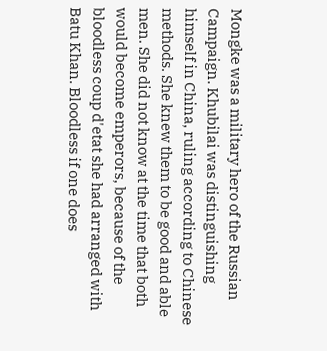Mongke was a military hero of the Russian Campaign. Khubilai was distinguishing himself in China, ruling according to Chinese methods. She knew them to be good and able men. She did not know at the time that both would become emperors, because of the bloodless coup d'etat she had arranged with Batu Khan. Bloodless if one does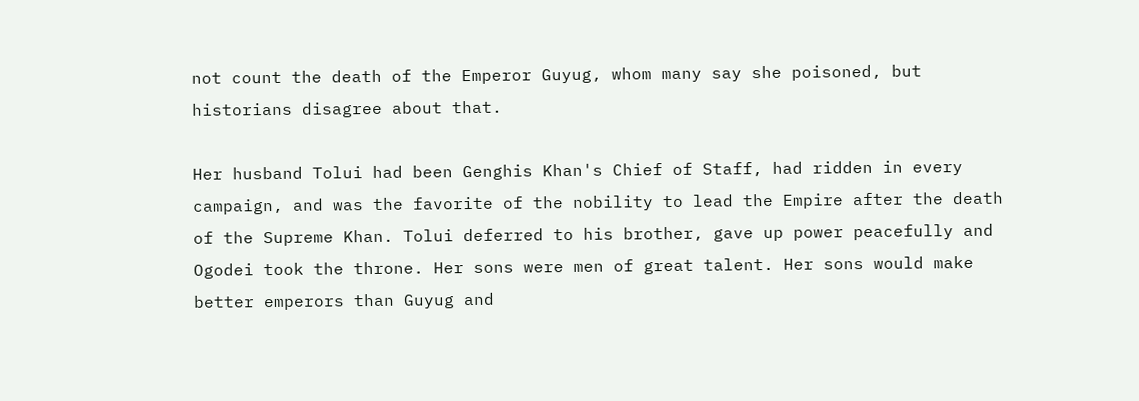not count the death of the Emperor Guyug, whom many say she poisoned, but historians disagree about that.

Her husband Tolui had been Genghis Khan's Chief of Staff, had ridden in every campaign, and was the favorite of the nobility to lead the Empire after the death of the Supreme Khan. Tolui deferred to his brother, gave up power peacefully and Ogodei took the throne. Her sons were men of great talent. Her sons would make better emperors than Guyug and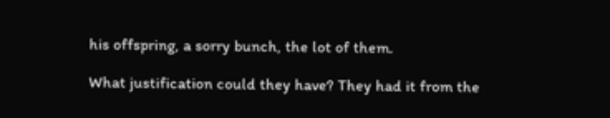his offspring, a sorry bunch, the lot of them.

What justification could they have? They had it from the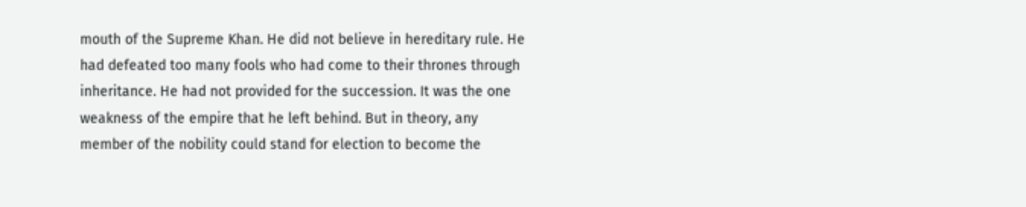mouth of the Supreme Khan. He did not believe in hereditary rule. He had defeated too many fools who had come to their thrones through inheritance. He had not provided for the succession. It was the one weakness of the empire that he left behind. But in theory, any member of the nobility could stand for election to become the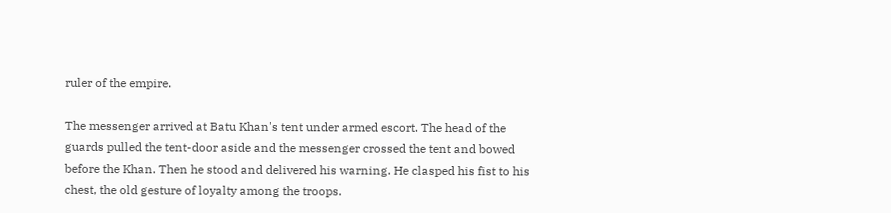ruler of the empire.

The messenger arrived at Batu Khan's tent under armed escort. The head of the guards pulled the tent-door aside and the messenger crossed the tent and bowed before the Khan. Then he stood and delivered his warning. He clasped his fist to his chest, the old gesture of loyalty among the troops.